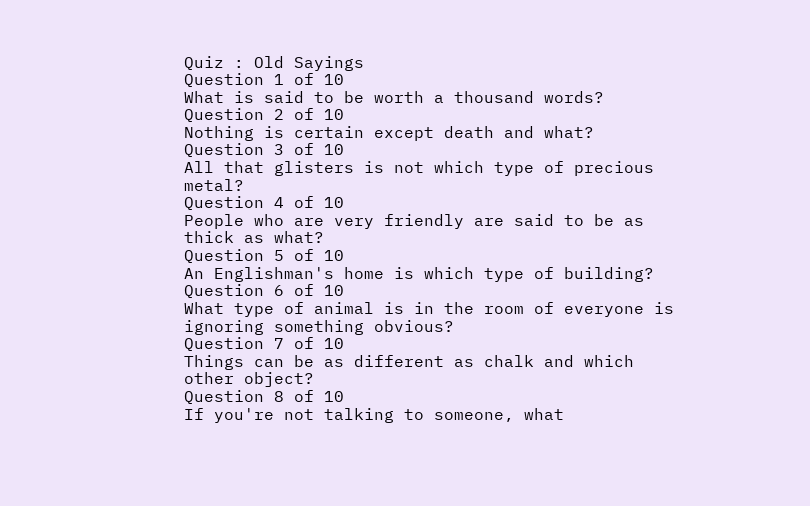Quiz : Old Sayings
Question 1 of 10
What is said to be worth a thousand words?
Question 2 of 10
Nothing is certain except death and what?
Question 3 of 10
All that glisters is not which type of precious metal?
Question 4 of 10
People who are very friendly are said to be as thick as what?
Question 5 of 10
An Englishman's home is which type of building?
Question 6 of 10
What type of animal is in the room of everyone is ignoring something obvious?
Question 7 of 10
Things can be as different as chalk and which other object?
Question 8 of 10
If you're not talking to someone, what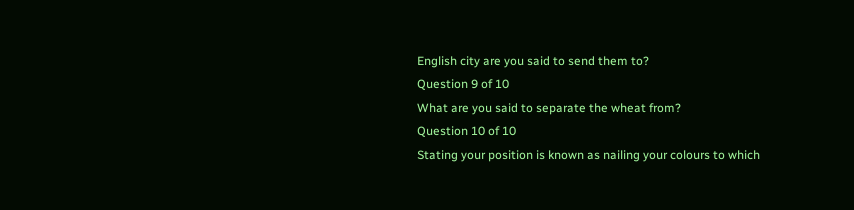English city are you said to send them to?
Question 9 of 10
What are you said to separate the wheat from?
Question 10 of 10
Stating your position is known as nailing your colours to which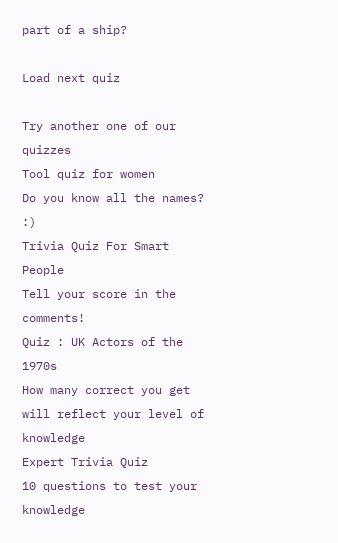part of a ship?

Load next quiz

Try another one of our quizzes
Tool quiz for women
Do you know all the names? :)
Trivia Quiz For Smart People
Tell your score in the comments!
Quiz : UK Actors of the 1970s
How many correct you get will reflect your level of knowledge
Expert Trivia Quiz
10 questions to test your knowledge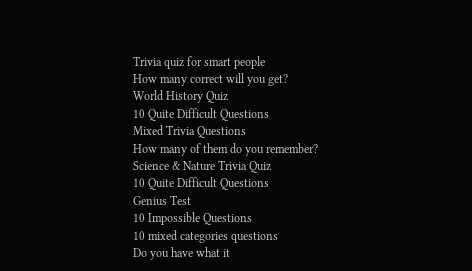Trivia quiz for smart people
How many correct will you get?
World History Quiz
10 Quite Difficult Questions
Mixed Trivia Questions
How many of them do you remember?
Science & Nature Trivia Quiz
10 Quite Difficult Questions
Genius Test
10 Impossible Questions
10 mixed categories questions
Do you have what it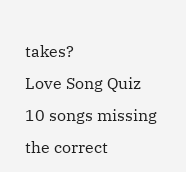takes?
Love Song Quiz
10 songs missing the correct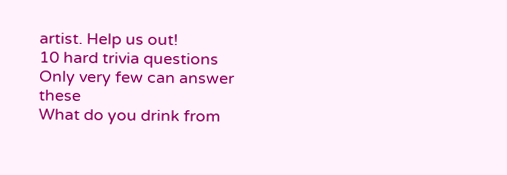artist. Help us out!
10 hard trivia questions
Only very few can answer these
What do you drink from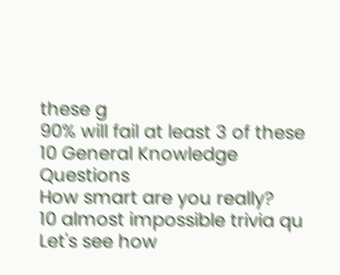these g
90% will fail at least 3 of these
10 General Knowledge Questions
How smart are you really?
10 almost impossible trivia qu
Let's see how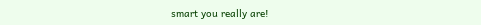smart you really are!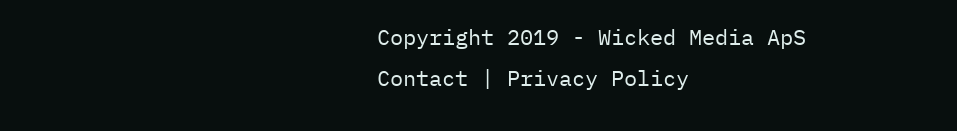Copyright 2019 - Wicked Media ApS
Contact | Privacy Policy